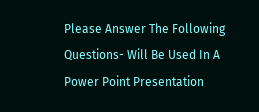Please Answer The Following Questions- Will Be Used In A Power Point Presentation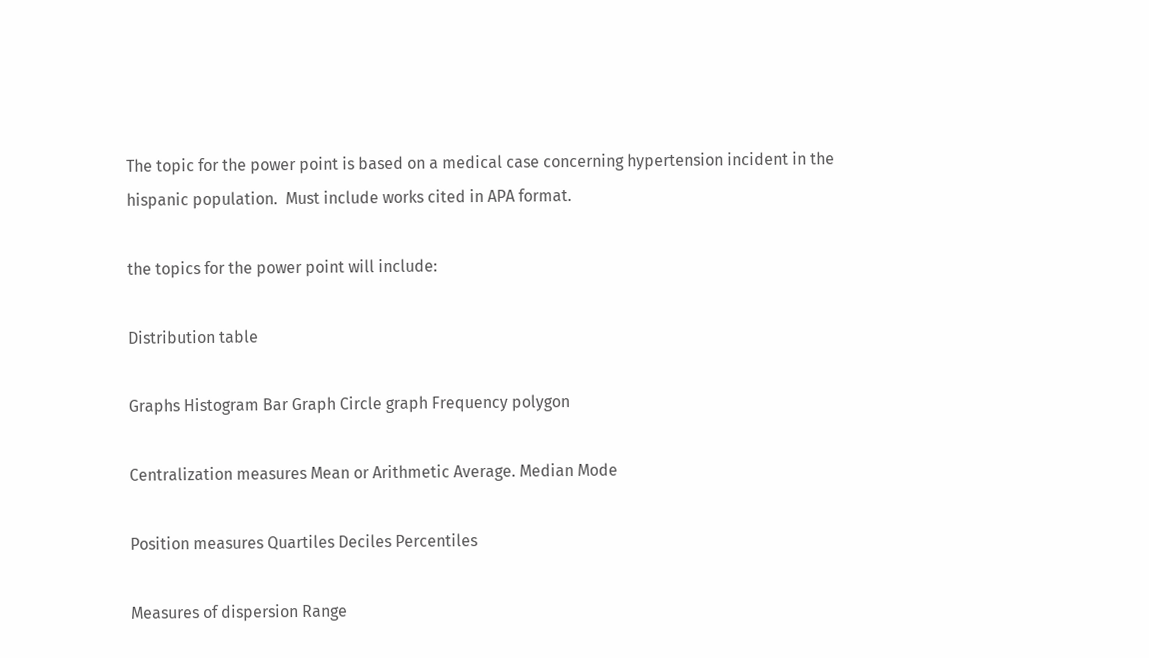The topic for the power point is based on a medical case concerning hypertension incident in the hispanic population.  Must include works cited in APA format.

the topics for the power point will include:

Distribution table

Graphs Histogram Bar Graph Circle graph Frequency polygon

Centralization measures Mean or Arithmetic Average. Median Mode

Position measures Quartiles Deciles Percentiles

Measures of dispersion Range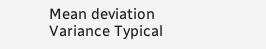Mean deviation Variance Typical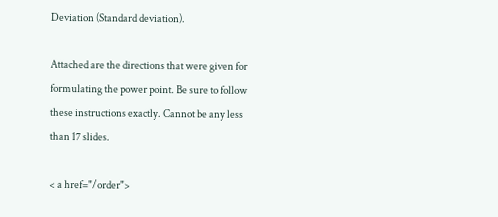Deviation (Standard deviation).

Attached are the directions that were given for formulating the power point. Be sure to follow these instructions exactly. Cannot be any less than 17 slides.

< a href="/order">